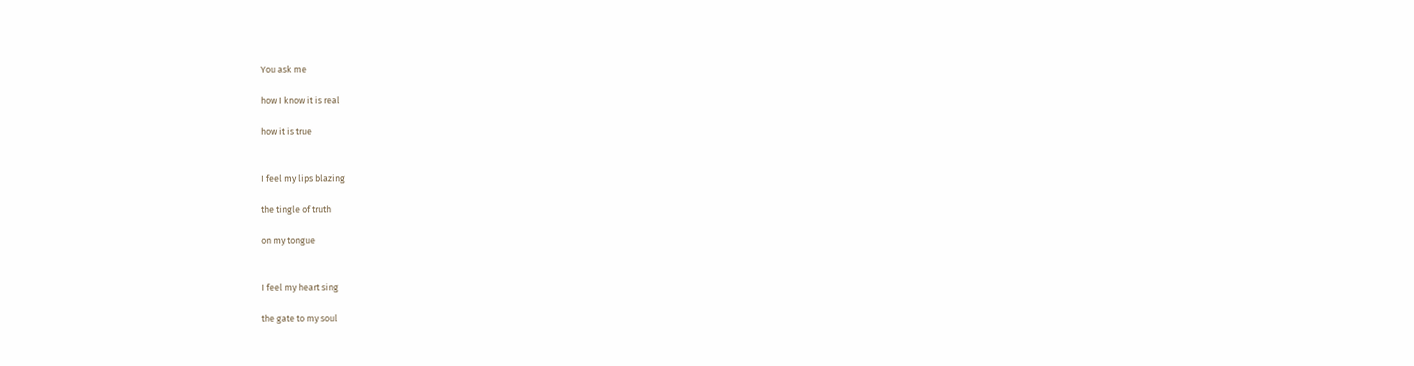You ask me

how I know it is real

how it is true


I feel my lips blazing

the tingle of truth

on my tongue


I feel my heart sing

the gate to my soul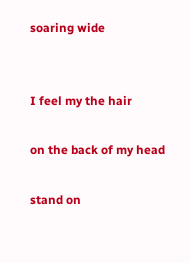soaring wide


I feel my the hair

on the back of my head

stand on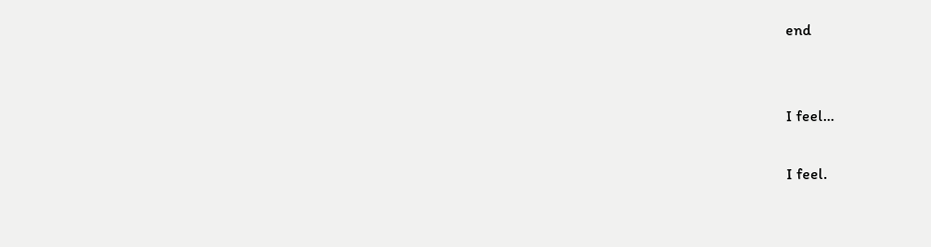end


I feel…

I feel.